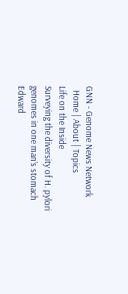GNN - Genome News Network
  Home | About | Topics
Life on the Inside
Surveying the diversity of H. pylori genomes in one man’s stomach
Edward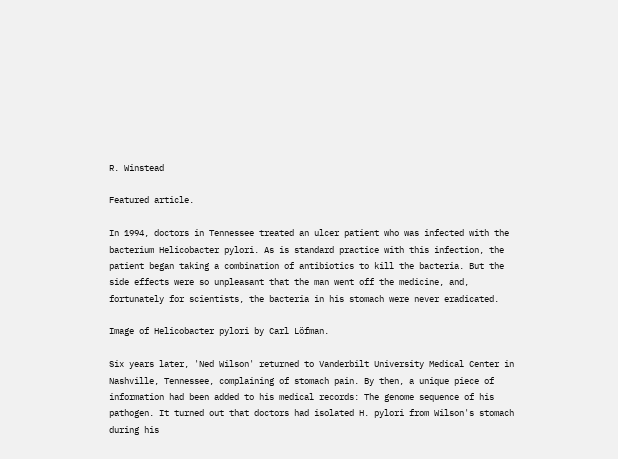R. Winstead

Featured article.

In 1994, doctors in Tennessee treated an ulcer patient who was infected with the bacterium Helicobacter pylori. As is standard practice with this infection, the patient began taking a combination of antibiotics to kill the bacteria. But the side effects were so unpleasant that the man went off the medicine, and, fortunately for scientists, the bacteria in his stomach were never eradicated.

Image of Helicobacter pylori by Carl Löfman.

Six years later, 'Ned Wilson' returned to Vanderbilt University Medical Center in Nashville, Tennessee, complaining of stomach pain. By then, a unique piece of information had been added to his medical records: The genome sequence of his pathogen. It turned out that doctors had isolated H. pylori from Wilson's stomach during his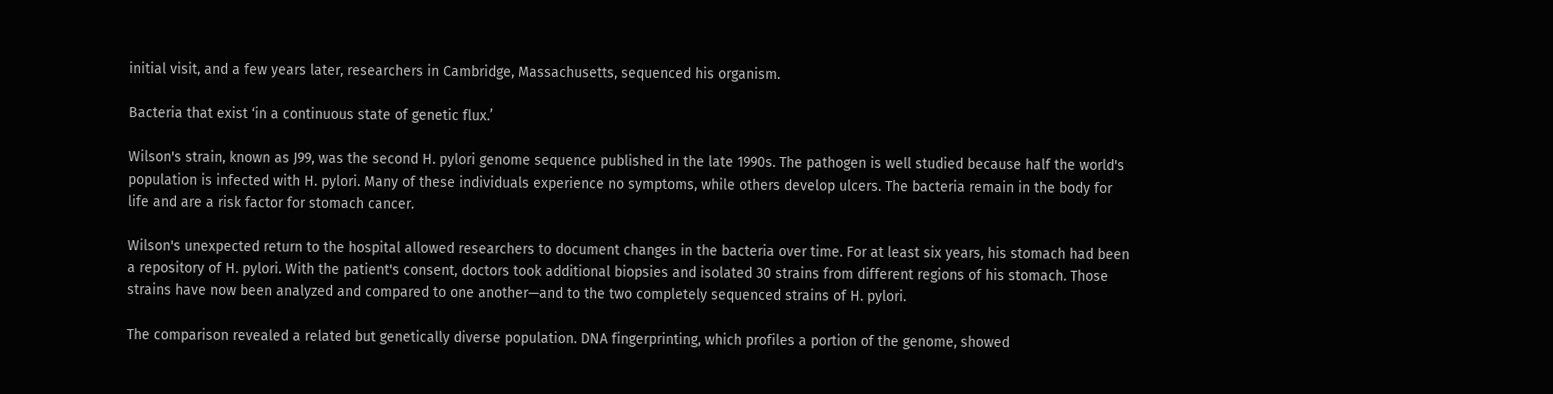initial visit, and a few years later, researchers in Cambridge, Massachusetts, sequenced his organism.

Bacteria that exist ‘in a continuous state of genetic flux.’

Wilson's strain, known as J99, was the second H. pylori genome sequence published in the late 1990s. The pathogen is well studied because half the world's population is infected with H. pylori. Many of these individuals experience no symptoms, while others develop ulcers. The bacteria remain in the body for life and are a risk factor for stomach cancer.

Wilson's unexpected return to the hospital allowed researchers to document changes in the bacteria over time. For at least six years, his stomach had been a repository of H. pylori. With the patient's consent, doctors took additional biopsies and isolated 30 strains from different regions of his stomach. Those strains have now been analyzed and compared to one another—and to the two completely sequenced strains of H. pylori.

The comparison revealed a related but genetically diverse population. DNA fingerprinting, which profiles a portion of the genome, showed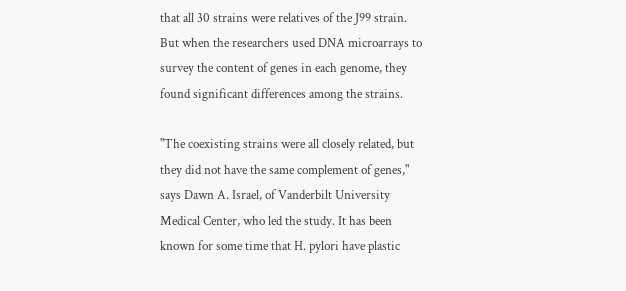that all 30 strains were relatives of the J99 strain. But when the researchers used DNA microarrays to survey the content of genes in each genome, they found significant differences among the strains.

"The coexisting strains were all closely related, but they did not have the same complement of genes," says Dawn A. Israel, of Vanderbilt University Medical Center, who led the study. It has been known for some time that H. pylori have plastic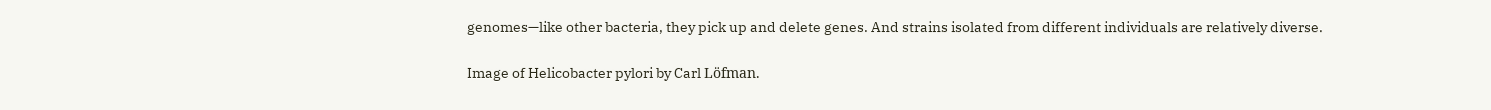genomes—like other bacteria, they pick up and delete genes. And strains isolated from different individuals are relatively diverse.

Image of Helicobacter pylori by Carl Löfman.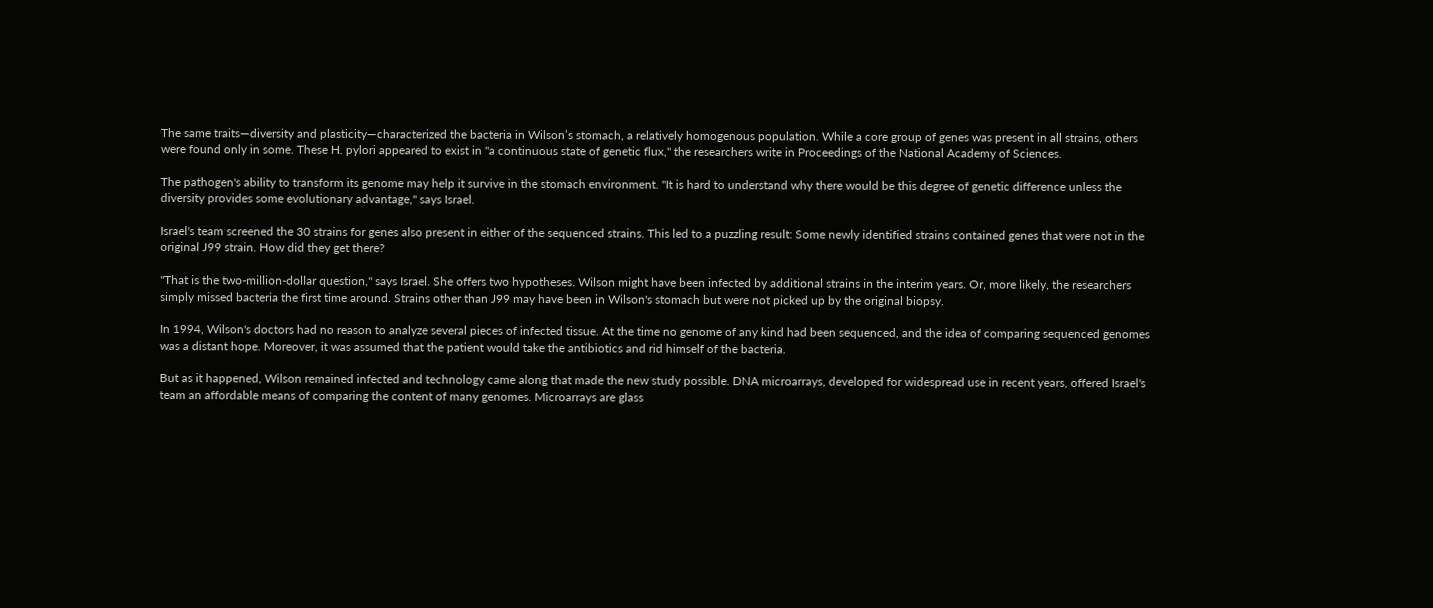The same traits—diversity and plasticity—characterized the bacteria in Wilson’s stomach, a relatively homogenous population. While a core group of genes was present in all strains, others were found only in some. These H. pylori appeared to exist in "a continuous state of genetic flux," the researchers write in Proceedings of the National Academy of Sciences.

The pathogen's ability to transform its genome may help it survive in the stomach environment. "It is hard to understand why there would be this degree of genetic difference unless the diversity provides some evolutionary advantage," says Israel.

Israel's team screened the 30 strains for genes also present in either of the sequenced strains. This led to a puzzling result: Some newly identified strains contained genes that were not in the original J99 strain. How did they get there?

"That is the two-million-dollar question," says Israel. She offers two hypotheses. Wilson might have been infected by additional strains in the interim years. Or, more likely, the researchers simply missed bacteria the first time around. Strains other than J99 may have been in Wilson's stomach but were not picked up by the original biopsy.

In 1994, Wilson's doctors had no reason to analyze several pieces of infected tissue. At the time no genome of any kind had been sequenced, and the idea of comparing sequenced genomes was a distant hope. Moreover, it was assumed that the patient would take the antibiotics and rid himself of the bacteria.

But as it happened, Wilson remained infected and technology came along that made the new study possible. DNA microarrays, developed for widespread use in recent years, offered Israel's team an affordable means of comparing the content of many genomes. Microarrays are glass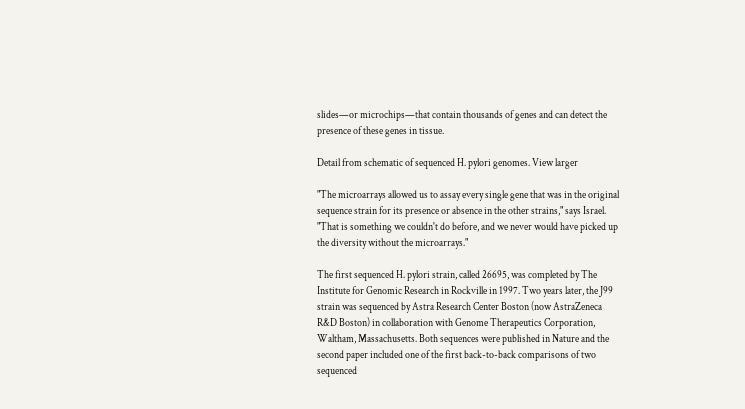slides—or microchips—that contain thousands of genes and can detect the presence of these genes in tissue.

Detail from schematic of sequenced H. pylori genomes. View larger

"The microarrays allowed us to assay every single gene that was in the original sequence strain for its presence or absence in the other strains," says Israel. "That is something we couldn't do before, and we never would have picked up the diversity without the microarrays."

The first sequenced H. pylori strain, called 26695, was completed by The Institute for Genomic Research in Rockville in 1997. Two years later, the J99 strain was sequenced by Astra Research Center Boston (now AstraZeneca R&D Boston) in collaboration with Genome Therapeutics Corporation, Waltham, Massachusetts. Both sequences were published in Nature and the second paper included one of the first back-to-back comparisons of two sequenced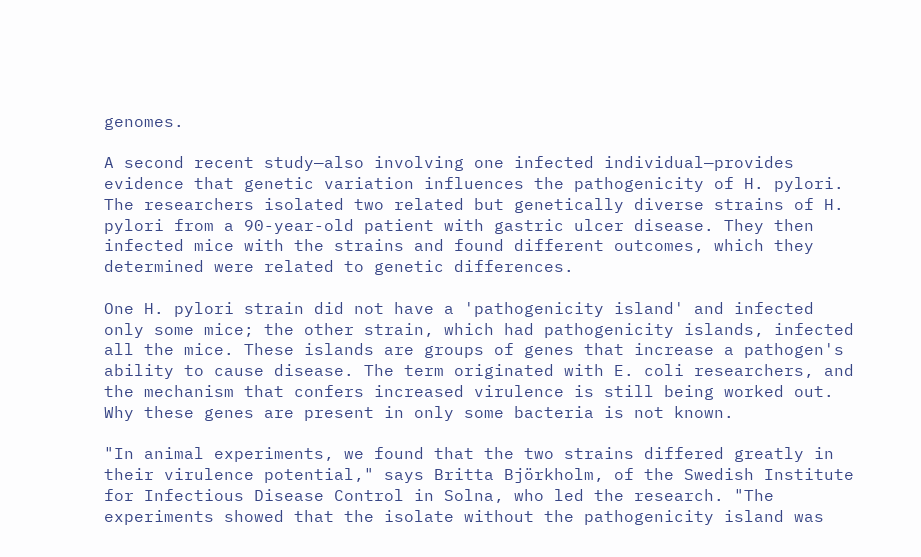genomes.

A second recent study—also involving one infected individual—provides evidence that genetic variation influences the pathogenicity of H. pylori. The researchers isolated two related but genetically diverse strains of H. pylori from a 90-year-old patient with gastric ulcer disease. They then infected mice with the strains and found different outcomes, which they determined were related to genetic differences.

One H. pylori strain did not have a 'pathogenicity island' and infected only some mice; the other strain, which had pathogenicity islands, infected all the mice. These islands are groups of genes that increase a pathogen's ability to cause disease. The term originated with E. coli researchers, and the mechanism that confers increased virulence is still being worked out. Why these genes are present in only some bacteria is not known.

"In animal experiments, we found that the two strains differed greatly in their virulence potential," says Britta Björkholm, of the Swedish Institute for Infectious Disease Control in Solna, who led the research. "The experiments showed that the isolate without the pathogenicity island was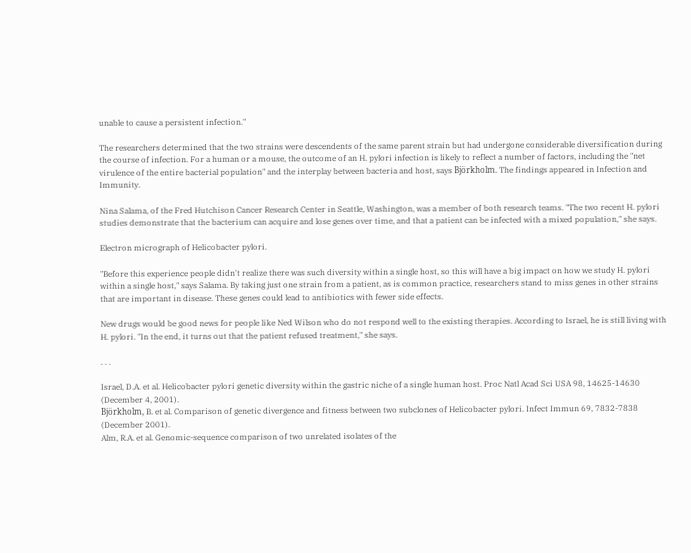unable to cause a persistent infection."

The researchers determined that the two strains were descendents of the same parent strain but had undergone considerable diversification during the course of infection. For a human or a mouse, the outcome of an H. pylori infection is likely to reflect a number of factors, including the "net virulence of the entire bacterial population" and the interplay between bacteria and host, says Björkholm. The findings appeared in Infection and Immunity.

Nina Salama, of the Fred Hutchison Cancer Research Center in Seattle, Washington, was a member of both research teams. "The two recent H. pylori studies demonstrate that the bacterium can acquire and lose genes over time, and that a patient can be infected with a mixed population," she says.

Electron micrograph of Helicobacter pylori.

"Before this experience people didn't realize there was such diversity within a single host, so this will have a big impact on how we study H. pylori within a single host," says Salama. By taking just one strain from a patient, as is common practice, researchers stand to miss genes in other strains that are important in disease. These genes could lead to antibiotics with fewer side effects.

New drugs would be good news for people like Ned Wilson who do not respond well to the existing therapies. According to Israel, he is still living with H. pylori. "In the end, it turns out that the patient refused treatment," she says.

. . .

Israel, D.A. et al. Helicobacter pylori genetic diversity within the gastric niche of a single human host. Proc Natl Acad Sci USA 98, 14625-14630 (December 4, 2001).
Björkholm, B. et al. Comparison of genetic divergence and fitness between two subclones of Helicobacter pylori. Infect Immun 69, 7832-7838 (December 2001).
Alm, R.A. et al. Genomic-sequence comparison of two unrelated isolates of the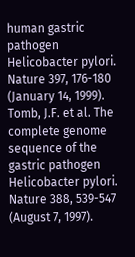human gastric pathogen Helicobacter pylori. Nature 397, 176-180 (January 14, 1999).
Tomb, J.F. et al. The complete genome sequence of the gastric pathogen Helicobacter pylori. Nature 388, 539-547 (August 7, 1997).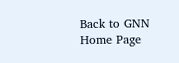Back to GNN Home Page